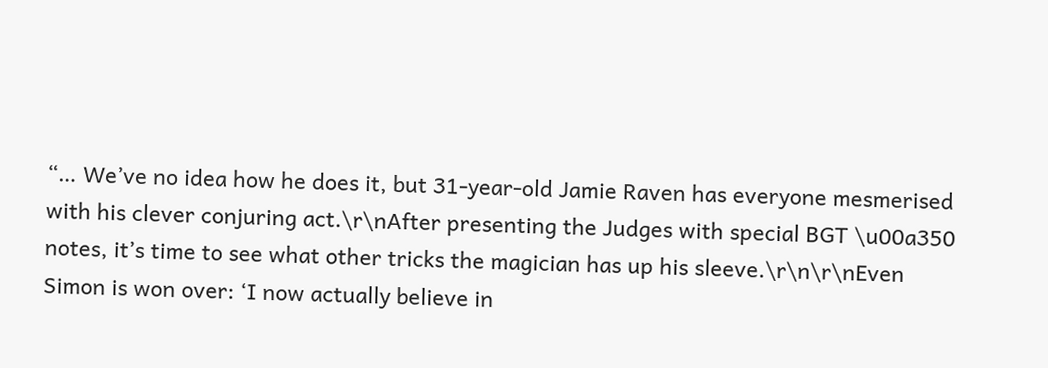“… We’ve no idea how he does it, but 31-year-old Jamie Raven has everyone mesmerised with his clever conjuring act.\r\nAfter presenting the Judges with special BGT \u00a350 notes, it’s time to see what other tricks the magician has up his sleeve.\r\n\r\nEven Simon is won over: ‘I now actually believe in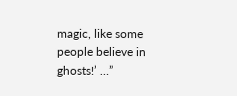magic, like some people believe in ghosts!’ …”